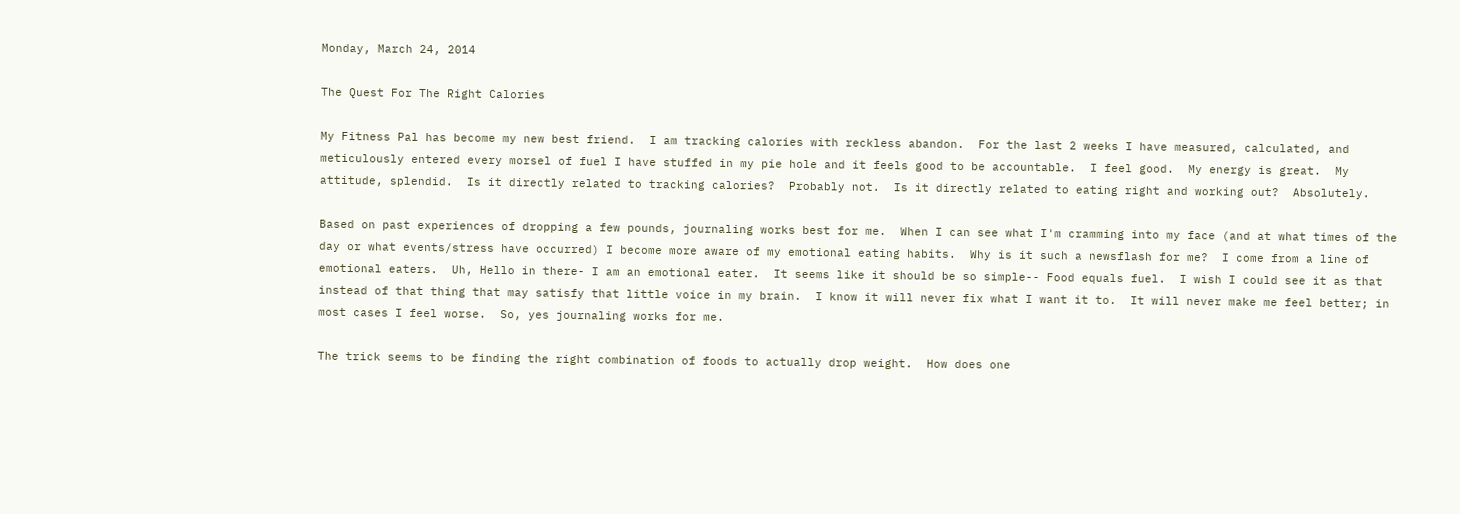Monday, March 24, 2014

The Quest For The Right Calories

My Fitness Pal has become my new best friend.  I am tracking calories with reckless abandon.  For the last 2 weeks I have measured, calculated, and meticulously entered every morsel of fuel I have stuffed in my pie hole and it feels good to be accountable.  I feel good.  My energy is great.  My attitude, splendid.  Is it directly related to tracking calories?  Probably not.  Is it directly related to eating right and working out?  Absolutely.

Based on past experiences of dropping a few pounds, journaling works best for me.  When I can see what I'm cramming into my face (and at what times of the day or what events/stress have occurred) I become more aware of my emotional eating habits.  Why is it such a newsflash for me?  I come from a line of emotional eaters.  Uh, Hello in there- I am an emotional eater.  It seems like it should be so simple-- Food equals fuel.  I wish I could see it as that instead of that thing that may satisfy that little voice in my brain.  I know it will never fix what I want it to.  It will never make me feel better; in most cases I feel worse.  So, yes journaling works for me.

The trick seems to be finding the right combination of foods to actually drop weight.  How does one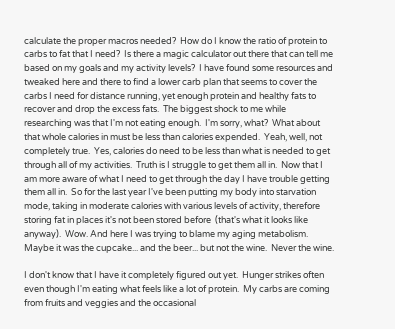calculate the proper macros needed?  How do I know the ratio of protein to carbs to fat that I need?  Is there a magic calculator out there that can tell me based on my goals and my activity levels?  I have found some resources and tweaked here and there to find a lower carb plan that seems to cover the carbs I need for distance running, yet enough protein and healthy fats to recover and drop the excess fats.  The biggest shock to me while researching was that I'm not eating enough.  I'm sorry, what?  What about that whole calories in must be less than calories expended.  Yeah, well, not completely true.  Yes, calories do need to be less than what is needed to get through all of my activities.  Truth is I struggle to get them all in.  Now that I am more aware of what I need to get through the day I have trouble getting them all in.  So for the last year I've been putting my body into starvation mode, taking in moderate calories with various levels of activity, therefore storing fat in places it's not been stored before  (that's what it looks like anyway).  Wow. And here I was trying to blame my aging metabolism.  Maybe it was the cupcake... and the beer... but not the wine.  Never the wine.

I don't know that I have it completely figured out yet.  Hunger strikes often even though I'm eating what feels like a lot of protein.  My carbs are coming from fruits and veggies and the occasional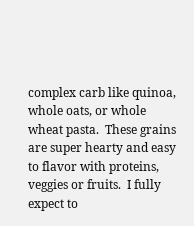complex carb like quinoa, whole oats, or whole wheat pasta.  These grains are super hearty and easy to flavor with proteins, veggies or fruits.  I fully expect to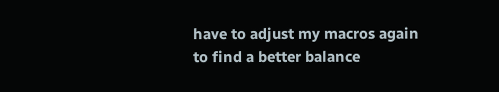have to adjust my macros again to find a better balance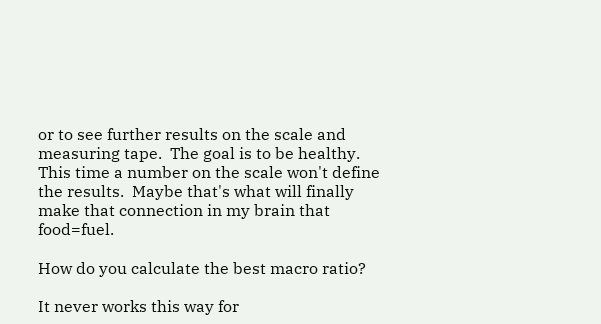or to see further results on the scale and measuring tape.  The goal is to be healthy.  This time a number on the scale won't define the results.  Maybe that's what will finally make that connection in my brain that food=fuel.

How do you calculate the best macro ratio?

It never works this way for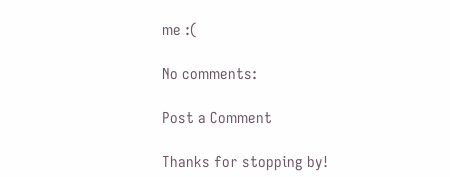me :(

No comments:

Post a Comment

Thanks for stopping by!